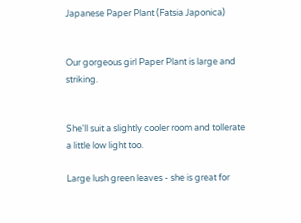Japanese Paper Plant (Fatsia Japonica)


Our gorgeous girl Paper Plant is large and striking.


She'll suit a slightly cooler room and tollerate a little low light too.

Large lush green leaves - she is great for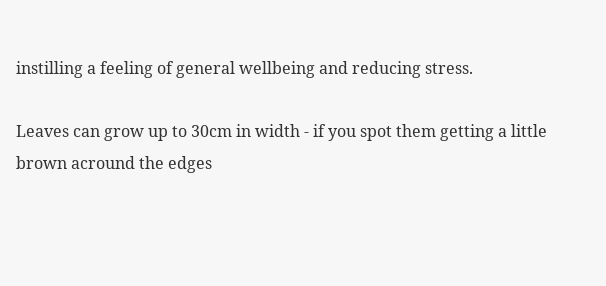instilling a feeling of general wellbeing and reducing stress.

Leaves can grow up to 30cm in width - if you spot them getting a little brown acround the edges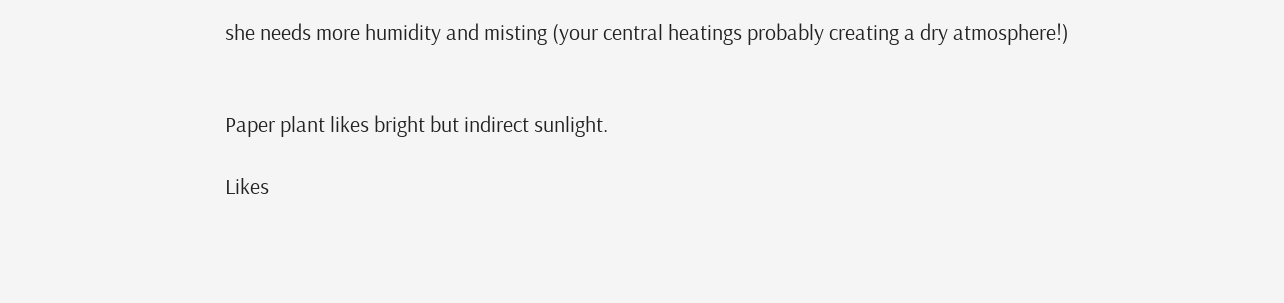she needs more humidity and misting (your central heatings probably creating a dry atmosphere!)


Paper plant likes bright but indirect sunlight.

Likes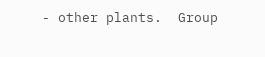- other plants.  Group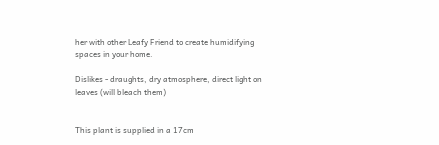her with other Leafy Friend to create humidifying spaces in your home.

Dislikes - draughts, dry atmosphere, direct light on leaves (will bleach them)


This plant is supplied in a 17cm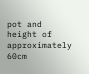pot and height of approximately 60cm